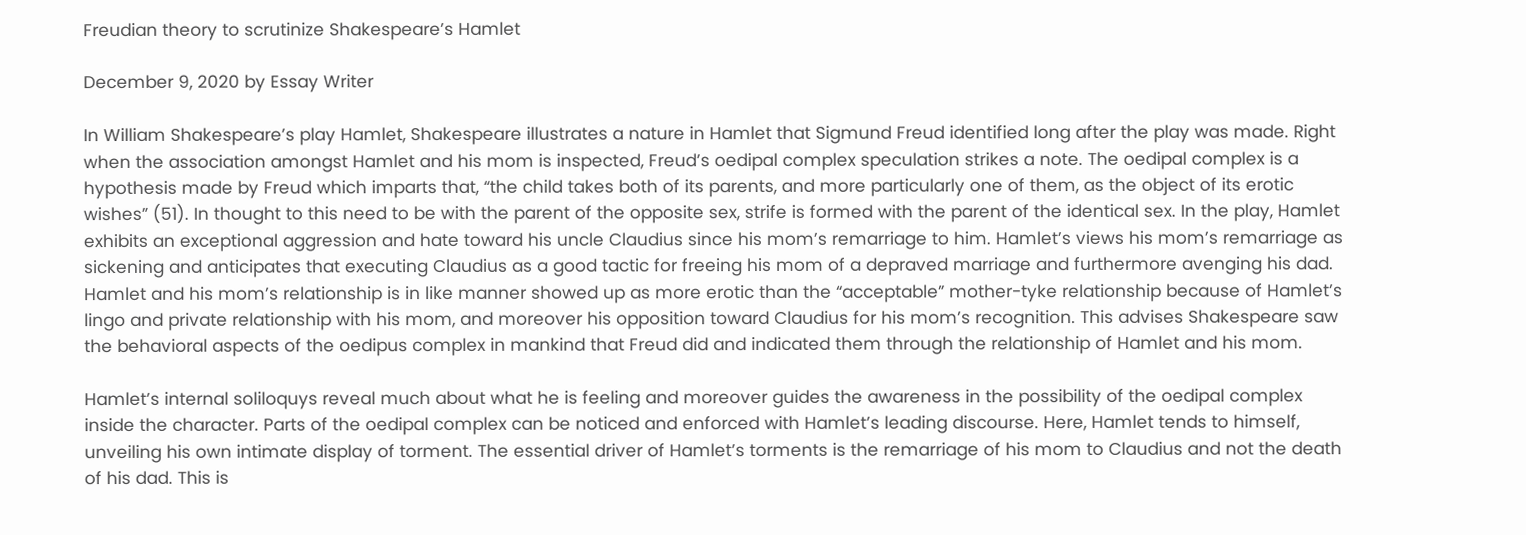Freudian theory to scrutinize Shakespeare’s Hamlet

December 9, 2020 by Essay Writer

In William Shakespeare’s play Hamlet, Shakespeare illustrates a nature in Hamlet that Sigmund Freud identified long after the play was made. Right when the association amongst Hamlet and his mom is inspected, Freud’s oedipal complex speculation strikes a note. The oedipal complex is a hypothesis made by Freud which imparts that, “the child takes both of its parents, and more particularly one of them, as the object of its erotic wishes” (51). In thought to this need to be with the parent of the opposite sex, strife is formed with the parent of the identical sex. In the play, Hamlet exhibits an exceptional aggression and hate toward his uncle Claudius since his mom’s remarriage to him. Hamlet’s views his mom’s remarriage as sickening and anticipates that executing Claudius as a good tactic for freeing his mom of a depraved marriage and furthermore avenging his dad. Hamlet and his mom’s relationship is in like manner showed up as more erotic than the “acceptable” mother-tyke relationship because of Hamlet’s lingo and private relationship with his mom, and moreover his opposition toward Claudius for his mom’s recognition. This advises Shakespeare saw the behavioral aspects of the oedipus complex in mankind that Freud did and indicated them through the relationship of Hamlet and his mom.

Hamlet’s internal soliloquys reveal much about what he is feeling and moreover guides the awareness in the possibility of the oedipal complex inside the character. Parts of the oedipal complex can be noticed and enforced with Hamlet’s leading discourse. Here, Hamlet tends to himself, unveiling his own intimate display of torment. The essential driver of Hamlet’s torments is the remarriage of his mom to Claudius and not the death of his dad. This is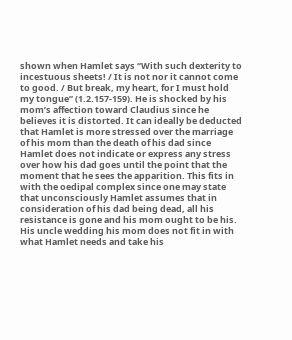shown when Hamlet says “With such dexterity to incestuous sheets! / It is not nor it cannot come to good. / But break, my heart, for I must hold my tongue” (1.2.157-159). He is shocked by his mom’s affection toward Claudius since he believes it is distorted. It can ideally be deducted that Hamlet is more stressed over the marriage of his mom than the death of his dad since Hamlet does not indicate or express any stress over how his dad goes until the point that the moment that he sees the apparition. This fits in with the oedipal complex since one may state that unconsciously Hamlet assumes that in consideration of his dad being dead, all his resistance is gone and his mom ought to be his. His uncle wedding his mom does not fit in with what Hamlet needs and take his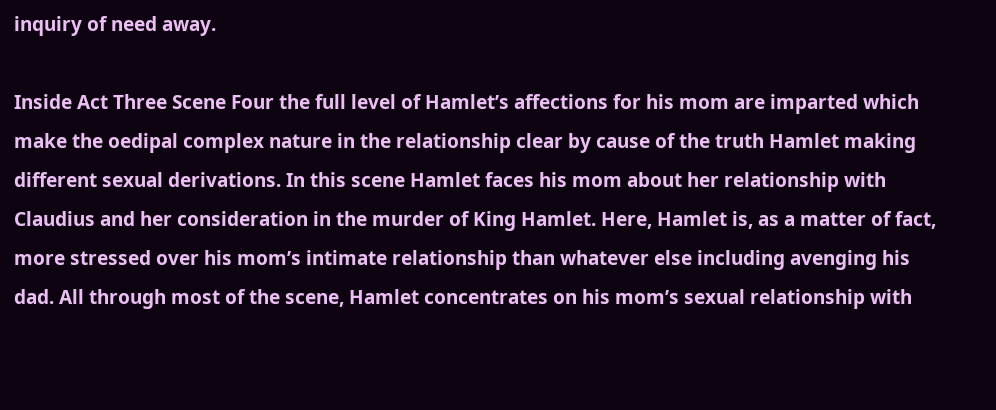inquiry of need away.

Inside Act Three Scene Four the full level of Hamlet’s affections for his mom are imparted which make the oedipal complex nature in the relationship clear by cause of the truth Hamlet making different sexual derivations. In this scene Hamlet faces his mom about her relationship with Claudius and her consideration in the murder of King Hamlet. Here, Hamlet is, as a matter of fact, more stressed over his mom’s intimate relationship than whatever else including avenging his dad. All through most of the scene, Hamlet concentrates on his mom’s sexual relationship with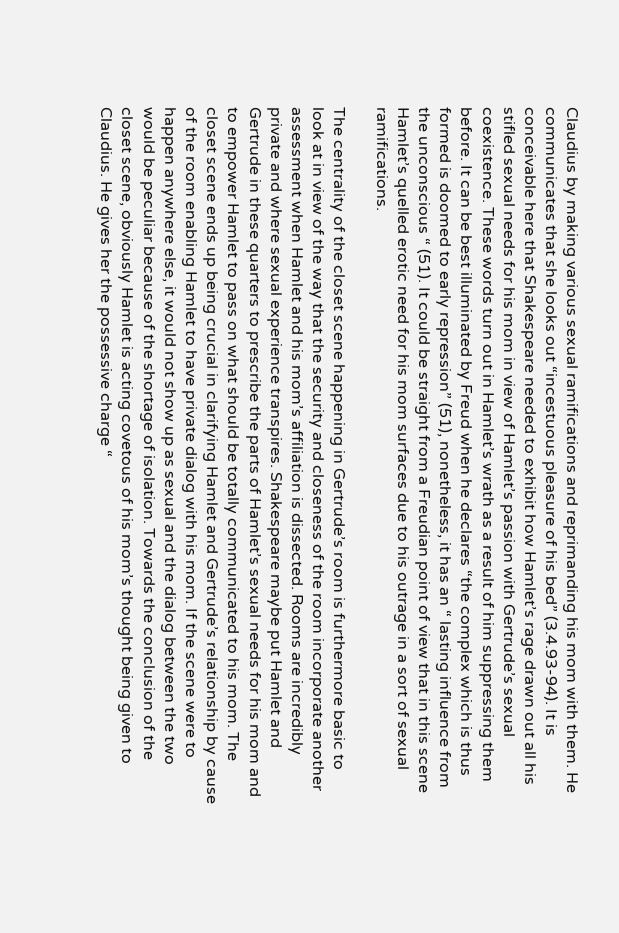Claudius by making various sexual ramifications and reprimanding his mom with them. He communicates that she looks out “incestuous pleasure of his bed” (3.4.93-94). It is conceivable here that Shakespeare needed to exhibit how Hamlet’s rage drawn out all his stifled sexual needs for his mom in view of Hamlet’s passion with Gertrude’s sexual coexistence. These words turn out in Hamlet’s wrath as a result of him suppressing them before. It can be best illuminated by Freud when he declares “the complex which is thus formed is doomed to early repression” (51), nonetheless, it has an “ lasting influence from the unconscious “ (51). It could be straight from a Freudian point of view that in this scene Hamlet’s quelled erotic need for his mom surfaces due to his outrage in a sort of sexual ramifications.

The centrality of the closet scene happening in Gertrude’s room is furthermore basic to look at in view of the way that the security and closeness of the room incorporate another assessment when Hamlet and his mom’s affiliation is dissected. Rooms are incredibly private and where sexual experience transpires. Shakespeare maybe put Hamlet and Gertrude in these quarters to prescribe the parts of Hamlet’s sexual needs for his mom and to empower Hamlet to pass on what should be totally communicated to his mom. The closet scene ends up being crucial in clarifying Hamlet and Gertrude’s relationship by cause of the room enabling Hamlet to have private dialog with his mom. If the scene were to happen anywhere else, it would not show up as sexual and the dialog between the two would be peculiar because of the shortage of isolation. Towards the conclusion of the closet scene, obviously Hamlet is acting covetous of his mom’s thought being given to Claudius. He gives her the possessive charge “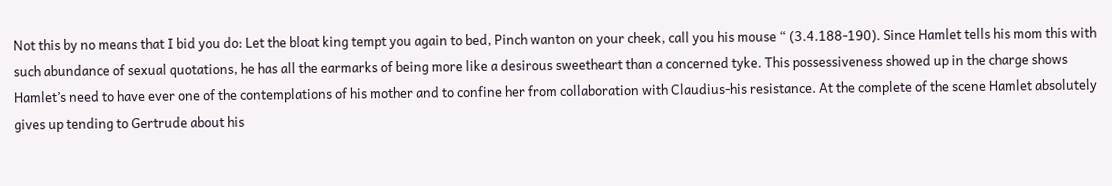Not this by no means that I bid you do: Let the bloat king tempt you again to bed, Pinch wanton on your cheek, call you his mouse “ (3.4.188-190). Since Hamlet tells his mom this with such abundance of sexual quotations, he has all the earmarks of being more like a desirous sweetheart than a concerned tyke. This possessiveness showed up in the charge shows Hamlet’s need to have ever one of the contemplations of his mother and to confine her from collaboration with Claudius-his resistance. At the complete of the scene Hamlet absolutely gives up tending to Gertrude about his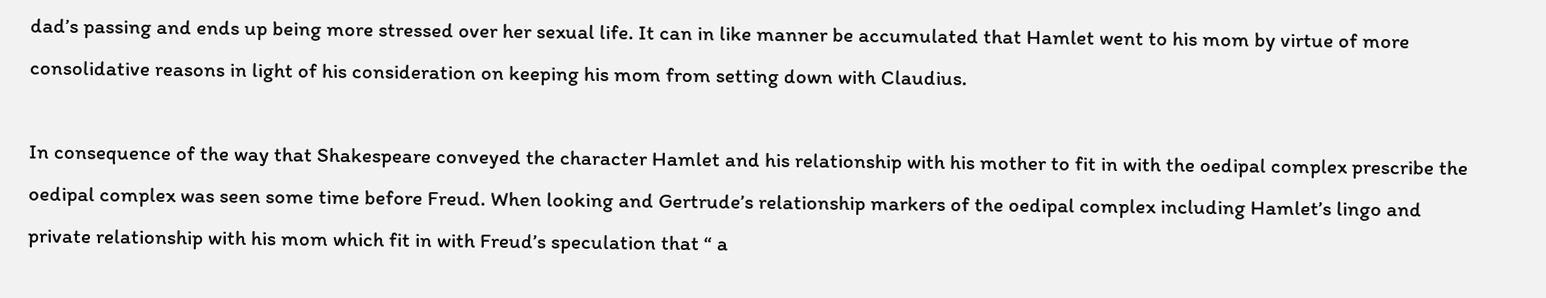dad’s passing and ends up being more stressed over her sexual life. It can in like manner be accumulated that Hamlet went to his mom by virtue of more consolidative reasons in light of his consideration on keeping his mom from setting down with Claudius.

In consequence of the way that Shakespeare conveyed the character Hamlet and his relationship with his mother to fit in with the oedipal complex prescribe the oedipal complex was seen some time before Freud. When looking and Gertrude’s relationship markers of the oedipal complex including Hamlet’s lingo and private relationship with his mom which fit in with Freud’s speculation that “ a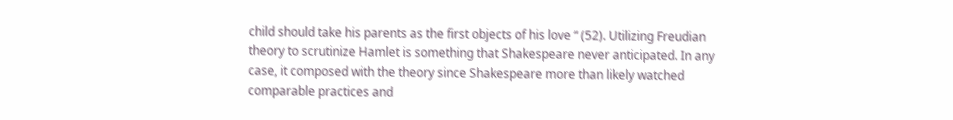child should take his parents as the first objects of his love “ (52). Utilizing Freudian theory to scrutinize Hamlet is something that Shakespeare never anticipated. In any case, it composed with the theory since Shakespeare more than likely watched comparable practices and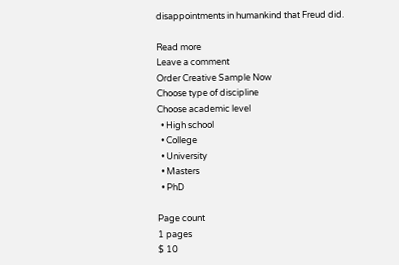disappointments in humankind that Freud did.

Read more
Leave a comment
Order Creative Sample Now
Choose type of discipline
Choose academic level
  • High school
  • College
  • University
  • Masters
  • PhD

Page count
1 pages
$ 10